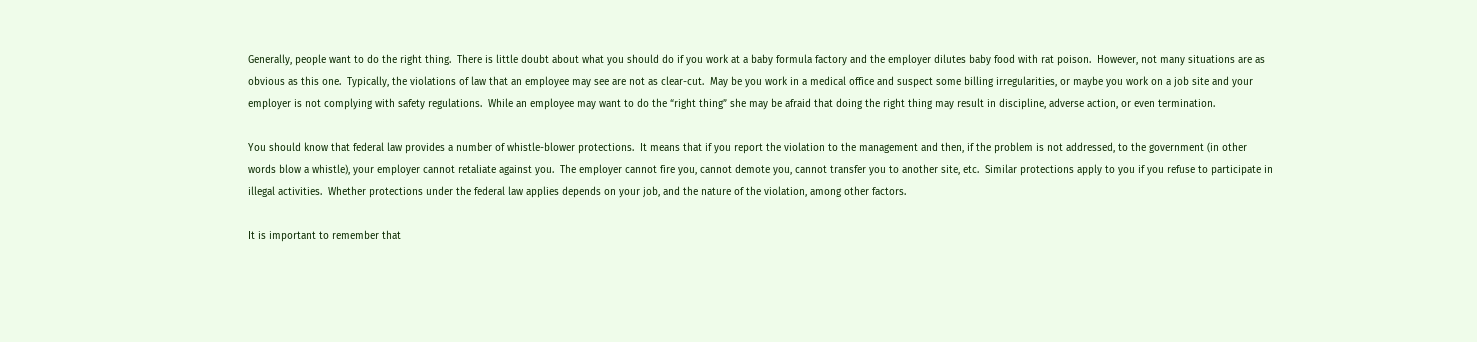Generally, people want to do the right thing.  There is little doubt about what you should do if you work at a baby formula factory and the employer dilutes baby food with rat poison.  However, not many situations are as obvious as this one.  Typically, the violations of law that an employee may see are not as clear-cut.  May be you work in a medical office and suspect some billing irregularities, or maybe you work on a job site and your employer is not complying with safety regulations.  While an employee may want to do the “right thing” she may be afraid that doing the right thing may result in discipline, adverse action, or even termination.

You should know that federal law provides a number of whistle-blower protections.  It means that if you report the violation to the management and then, if the problem is not addressed, to the government (in other words blow a whistle), your employer cannot retaliate against you.  The employer cannot fire you, cannot demote you, cannot transfer you to another site, etc.  Similar protections apply to you if you refuse to participate in illegal activities.  Whether protections under the federal law applies depends on your job, and the nature of the violation, among other factors.

It is important to remember that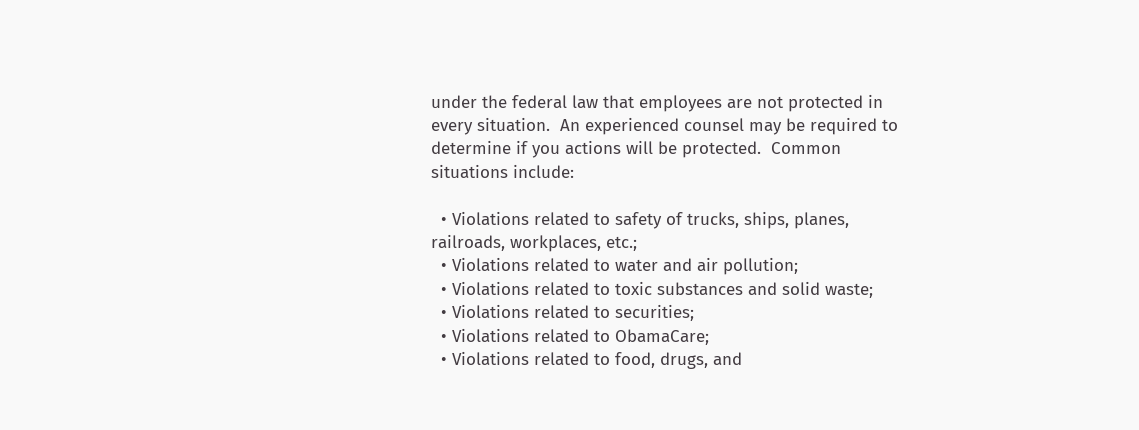under the federal law that employees are not protected in every situation.  An experienced counsel may be required to determine if you actions will be protected.  Common situations include:

  • Violations related to safety of trucks, ships, planes, railroads, workplaces, etc.;
  • Violations related to water and air pollution;
  • Violations related to toxic substances and solid waste;
  • Violations related to securities;
  • Violations related to ObamaCare;
  • Violations related to food, drugs, and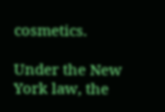cosmetics.

Under the New York law, the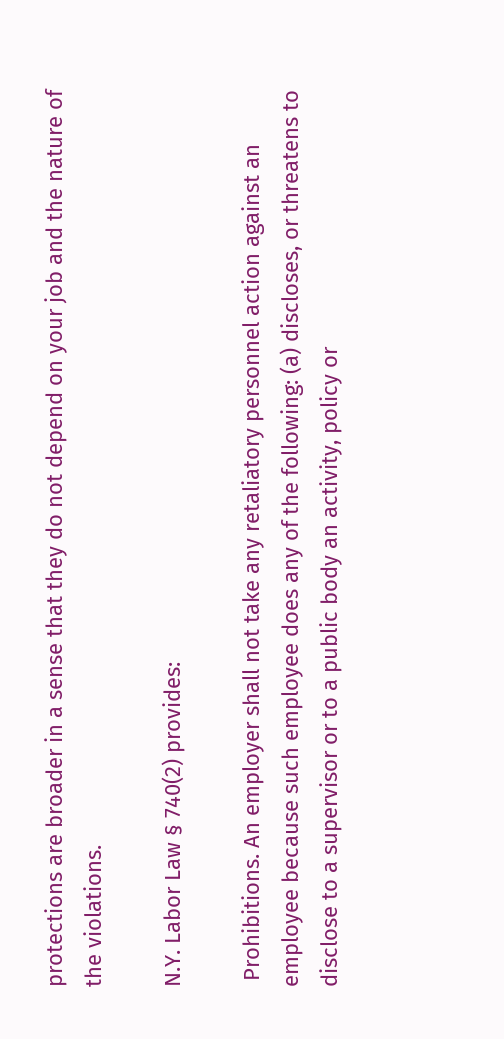protections are broader in a sense that they do not depend on your job and the nature of the violations.

N.Y. Labor Law § 740(2) provides:

 Prohibitions. An employer shall not take any retaliatory personnel action against an employee because such employee does any of the following: (a) discloses, or threatens to disclose to a supervisor or to a public body an activity, policy or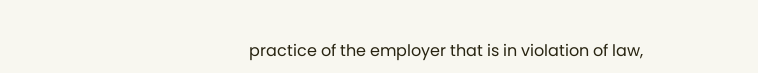practice of the employer that is in violation of law,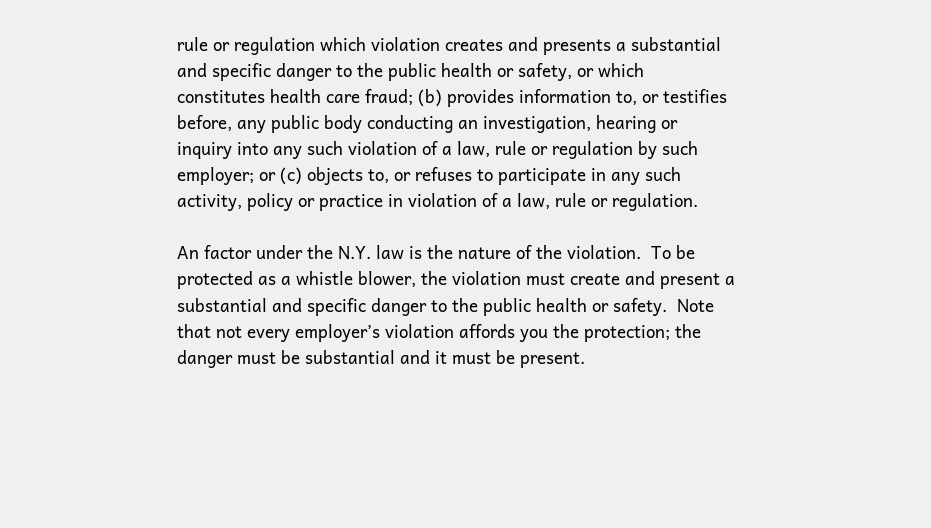rule or regulation which violation creates and presents a substantial and specific danger to the public health or safety, or which constitutes health care fraud; (b) provides information to, or testifies before, any public body conducting an investigation, hearing or inquiry into any such violation of a law, rule or regulation by such employer; or (c) objects to, or refuses to participate in any such activity, policy or practice in violation of a law, rule or regulation.

An factor under the N.Y. law is the nature of the violation.  To be protected as a whistle blower, the violation must create and present a substantial and specific danger to the public health or safety.  Note that not every employer’s violation affords you the protection; the danger must be substantial and it must be present.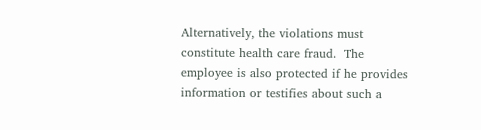Alternatively, the violations must constitute health care fraud.  The employee is also protected if he provides information or testifies about such a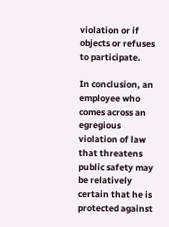violation or if objects or refuses to participate.

In conclusion, an employee who comes across an egregious violation of law that threatens public safety may be relatively certain that he is protected against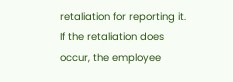retaliation for reporting it.  If the retaliation does occur, the employee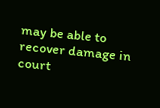may be able to recover damage in court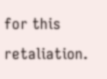for this retaliation.